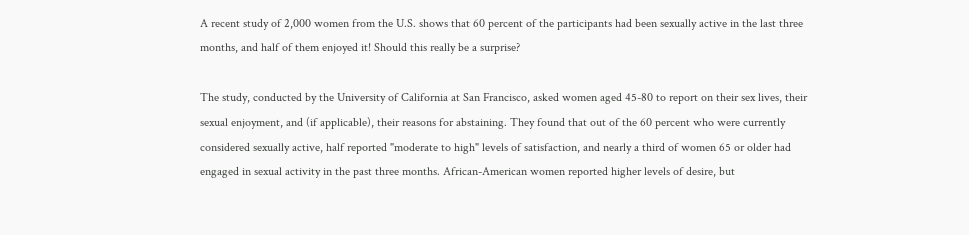A recent study of 2,000 women from the U.S. shows that 60 percent of the participants had been sexually active in the last three months, and half of them enjoyed it! Should this really be a surprise?

The study, conducted by the University of California at San Francisco, asked women aged 45-80 to report on their sex lives, their sexual enjoyment, and (if applicable), their reasons for abstaining. They found that out of the 60 percent who were currently considered sexually active, half reported "moderate to high" levels of satisfaction, and nearly a third of women 65 or older had engaged in sexual activity in the past three months. African-American women reported higher levels of desire, but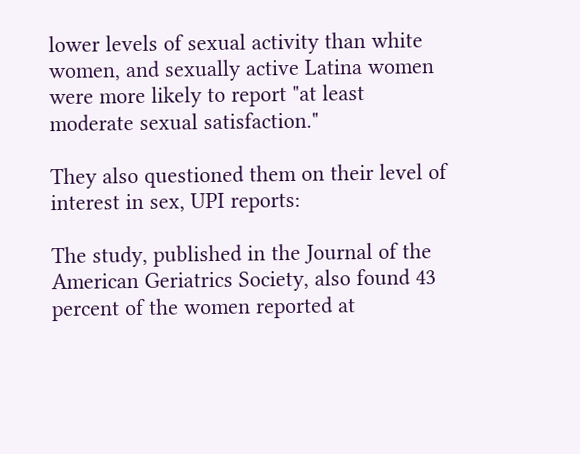lower levels of sexual activity than white women, and sexually active Latina women were more likely to report "at least moderate sexual satisfaction."

They also questioned them on their level of interest in sex, UPI reports:

The study, published in the Journal of the American Geriatrics Society, also found 43 percent of the women reported at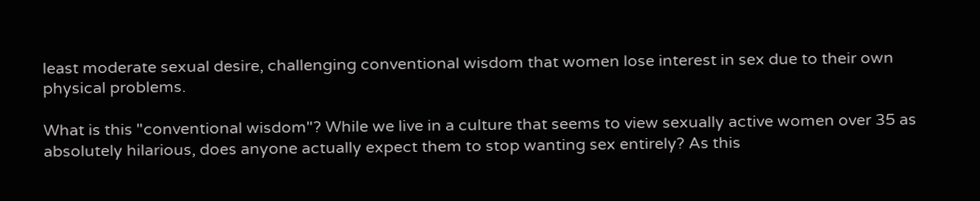least moderate sexual desire, challenging conventional wisdom that women lose interest in sex due to their own physical problems.

What is this "conventional wisdom"? While we live in a culture that seems to view sexually active women over 35 as absolutely hilarious, does anyone actually expect them to stop wanting sex entirely? As this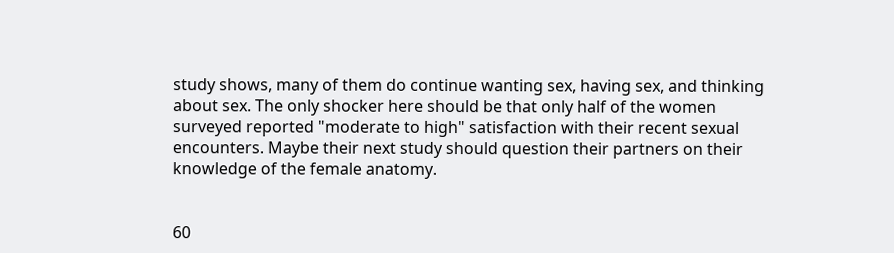study shows, many of them do continue wanting sex, having sex, and thinking about sex. The only shocker here should be that only half of the women surveyed reported "moderate to high" satisfaction with their recent sexual encounters. Maybe their next study should question their partners on their knowledge of the female anatomy.


60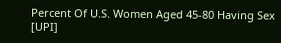Percent Of U.S. Women Aged 45-80 Having Sex [UPI]